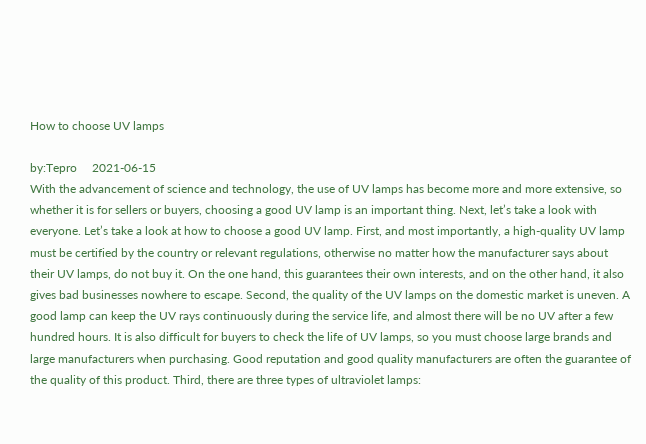How to choose UV lamps

by:Tepro     2021-06-15
With the advancement of science and technology, the use of UV lamps has become more and more extensive, so whether it is for sellers or buyers, choosing a good UV lamp is an important thing. Next, let’s take a look with everyone. Let’s take a look at how to choose a good UV lamp. First, and most importantly, a high-quality UV lamp must be certified by the country or relevant regulations, otherwise no matter how the manufacturer says about their UV lamps, do not buy it. On the one hand, this guarantees their own interests, and on the other hand, it also gives bad businesses nowhere to escape. Second, the quality of the UV lamps on the domestic market is uneven. A good lamp can keep the UV rays continuously during the service life, and almost there will be no UV after a few hundred hours. It is also difficult for buyers to check the life of UV lamps, so you must choose large brands and large manufacturers when purchasing. Good reputation and good quality manufacturers are often the guarantee of the quality of this product. Third, there are three types of ultraviolet lamps: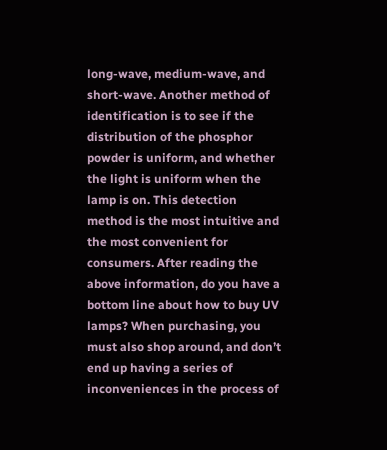long-wave, medium-wave, and short-wave. Another method of identification is to see if the distribution of the phosphor powder is uniform, and whether the light is uniform when the lamp is on. This detection method is the most intuitive and the most convenient for consumers. After reading the above information, do you have a bottom line about how to buy UV lamps? When purchasing, you must also shop around, and don’t end up having a series of inconveniences in the process of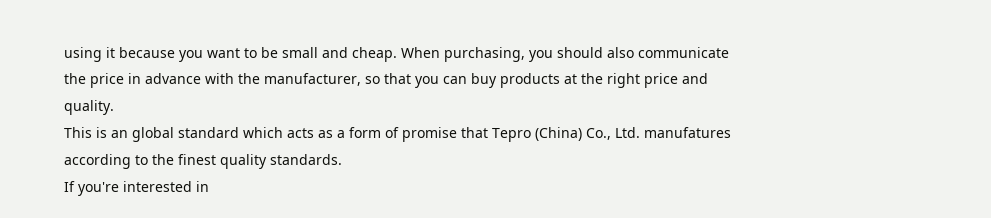using it because you want to be small and cheap. When purchasing, you should also communicate the price in advance with the manufacturer, so that you can buy products at the right price and quality.
This is an global standard which acts as a form of promise that Tepro (China) Co., Ltd. manufatures according to the finest quality standards.
If you're interested in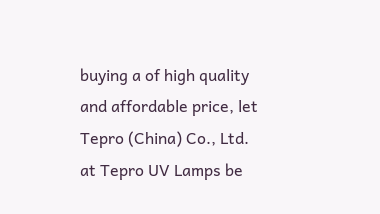buying a of high quality and affordable price, let Tepro (China) Co., Ltd. at Tepro UV Lamps be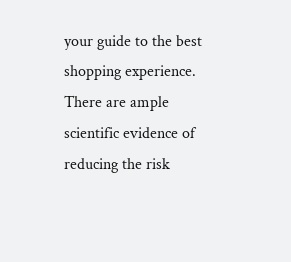your guide to the best shopping experience.
There are ample scientific evidence of reducing the risk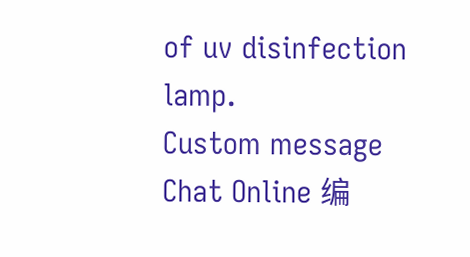of uv disinfection lamp.
Custom message
Chat Online 编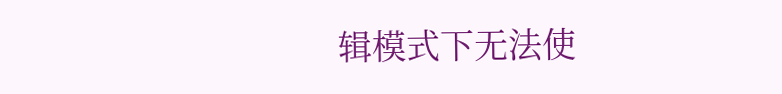辑模式下无法使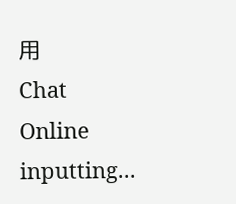用
Chat Online inputting...